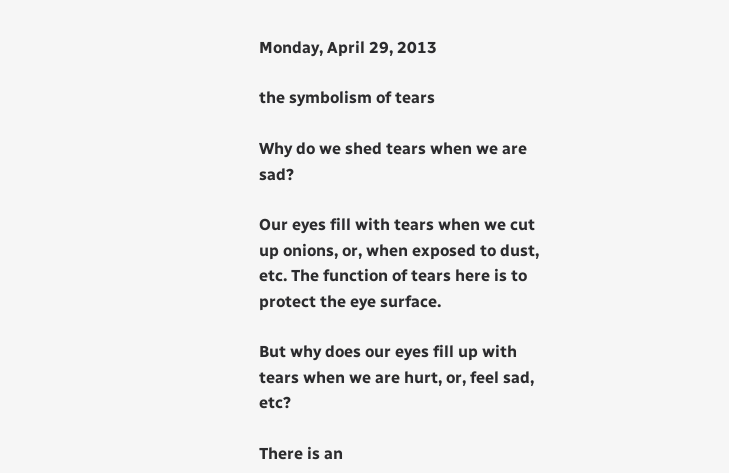Monday, April 29, 2013

the symbolism of tears

Why do we shed tears when we are sad?

Our eyes fill with tears when we cut up onions, or, when exposed to dust, etc. The function of tears here is to protect the eye surface.

But why does our eyes fill up with tears when we are hurt, or, feel sad, etc?

There is an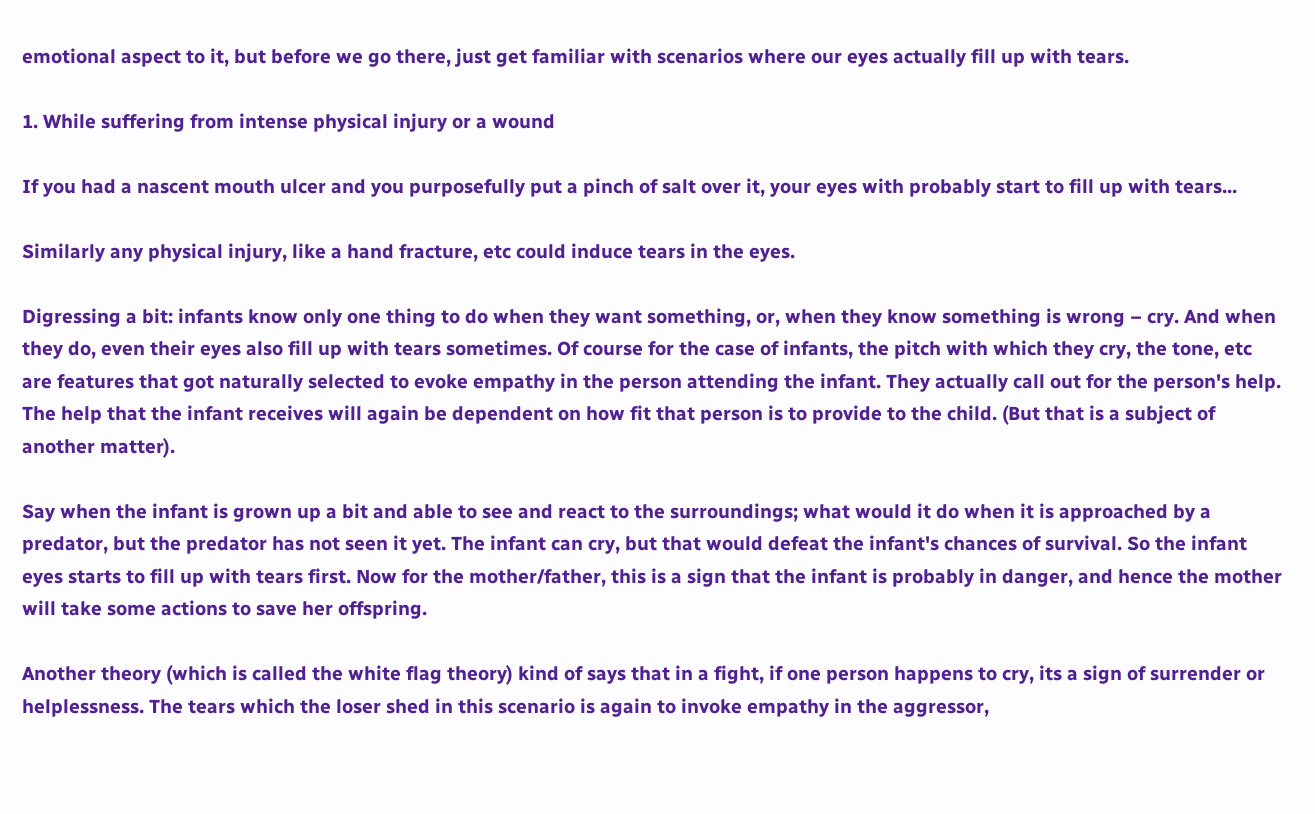emotional aspect to it, but before we go there, just get familiar with scenarios where our eyes actually fill up with tears.

1. While suffering from intense physical injury or a wound

If you had a nascent mouth ulcer and you purposefully put a pinch of salt over it, your eyes with probably start to fill up with tears...

Similarly any physical injury, like a hand fracture, etc could induce tears in the eyes.

Digressing a bit: infants know only one thing to do when they want something, or, when they know something is wrong – cry. And when they do, even their eyes also fill up with tears sometimes. Of course for the case of infants, the pitch with which they cry, the tone, etc are features that got naturally selected to evoke empathy in the person attending the infant. They actually call out for the person's help. The help that the infant receives will again be dependent on how fit that person is to provide to the child. (But that is a subject of another matter).

Say when the infant is grown up a bit and able to see and react to the surroundings; what would it do when it is approached by a predator, but the predator has not seen it yet. The infant can cry, but that would defeat the infant's chances of survival. So the infant eyes starts to fill up with tears first. Now for the mother/father, this is a sign that the infant is probably in danger, and hence the mother will take some actions to save her offspring.

Another theory (which is called the white flag theory) kind of says that in a fight, if one person happens to cry, its a sign of surrender or helplessness. The tears which the loser shed in this scenario is again to invoke empathy in the aggressor,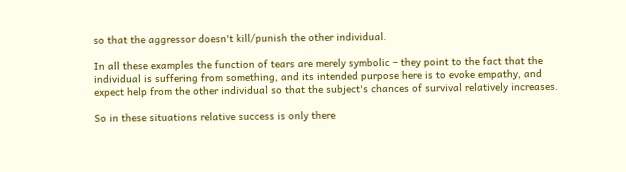so that the aggressor doesn't kill/punish the other individual.

In all these examples the function of tears are merely symbolic – they point to the fact that the individual is suffering from something, and its intended purpose here is to evoke empathy, and expect help from the other individual so that the subject's chances of survival relatively increases.

So in these situations relative success is only there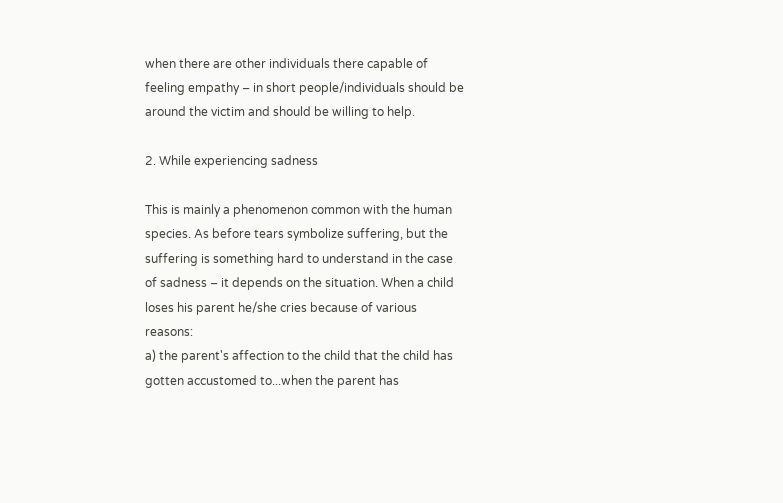when there are other individuals there capable of feeling empathy – in short people/individuals should be around the victim and should be willing to help.

2. While experiencing sadness

This is mainly a phenomenon common with the human species. As before tears symbolize suffering, but the suffering is something hard to understand in the case of sadness – it depends on the situation. When a child loses his parent he/she cries because of various reasons:
a) the parent's affection to the child that the child has gotten accustomed to...when the parent has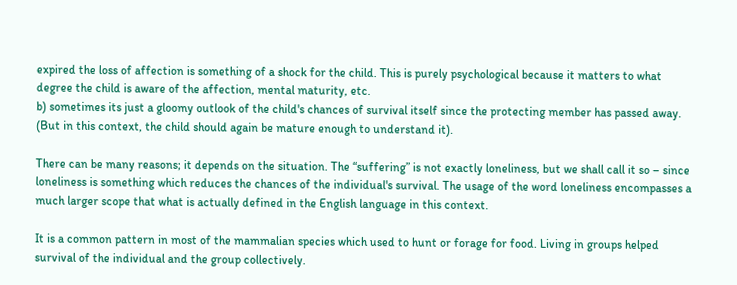expired the loss of affection is something of a shock for the child. This is purely psychological because it matters to what degree the child is aware of the affection, mental maturity, etc.
b) sometimes its just a gloomy outlook of the child's chances of survival itself since the protecting member has passed away. (But in this context, the child should again be mature enough to understand it).

There can be many reasons; it depends on the situation. The “suffering” is not exactly loneliness, but we shall call it so – since loneliness is something which reduces the chances of the individual's survival. The usage of the word loneliness encompasses a much larger scope that what is actually defined in the English language in this context.

It is a common pattern in most of the mammalian species which used to hunt or forage for food. Living in groups helped survival of the individual and the group collectively.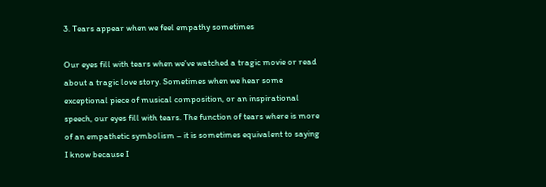3. Tears appear when we feel empathy sometimes

Our eyes fill with tears when we've watched a tragic movie or read about a tragic love story. Sometimes when we hear some exceptional piece of musical composition, or an inspirational speech, our eyes fill with tears. The function of tears where is more of an empathetic symbolism – it is sometimes equivalent to saying I know because I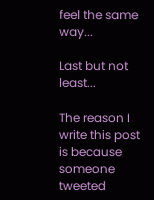feel the same way...

Last but not least...

The reason I write this post is because someone tweeted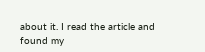about it. I read the article and found my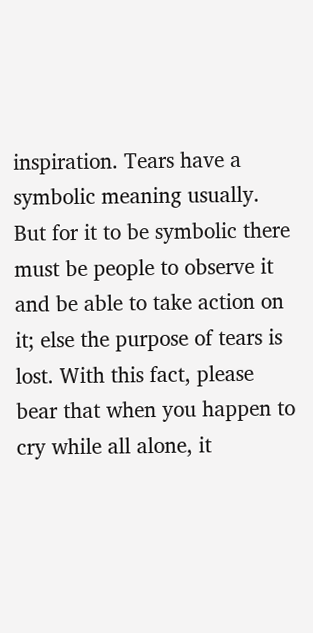inspiration. Tears have a symbolic meaning usually. But for it to be symbolic there must be people to observe it and be able to take action on it; else the purpose of tears is lost. With this fact, please bear that when you happen to cry while all alone, it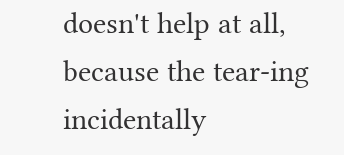doesn't help at all, because the tear-ing incidentally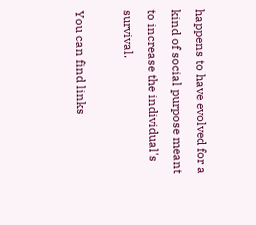happens to have evolved for a kind of social purpose meant to increase the individual's survival.

You can find links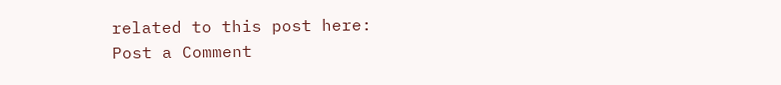related to this post here:
Post a Comment